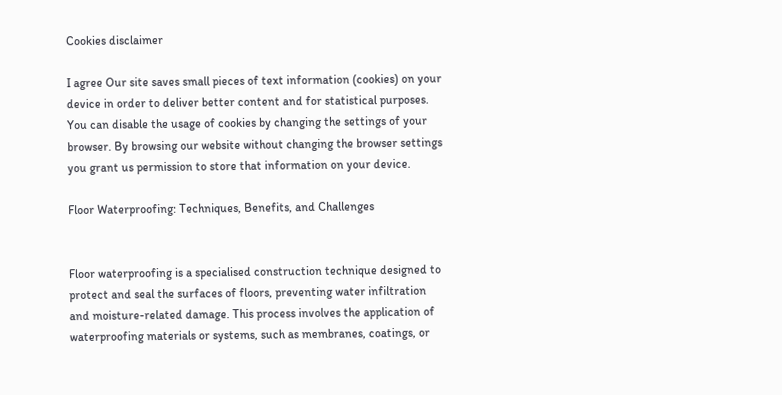Cookies disclaimer

I agree Our site saves small pieces of text information (cookies) on your device in order to deliver better content and for statistical purposes. You can disable the usage of cookies by changing the settings of your browser. By browsing our website without changing the browser settings you grant us permission to store that information on your device.

Floor Waterproofing: Techniques, Benefits, and Challenges


Floor waterproofing is a specialised construction technique designed to protect and seal the surfaces of floors, preventing water infiltration and moisture-related damage. This process involves the application of waterproofing materials or systems, such as membranes, coatings, or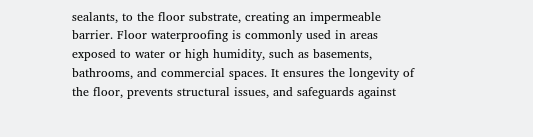sealants, to the floor substrate, creating an impermeable barrier. Floor waterproofing is commonly used in areas exposed to water or high humidity, such as basements, bathrooms, and commercial spaces. It ensures the longevity of the floor, prevents structural issues, and safeguards against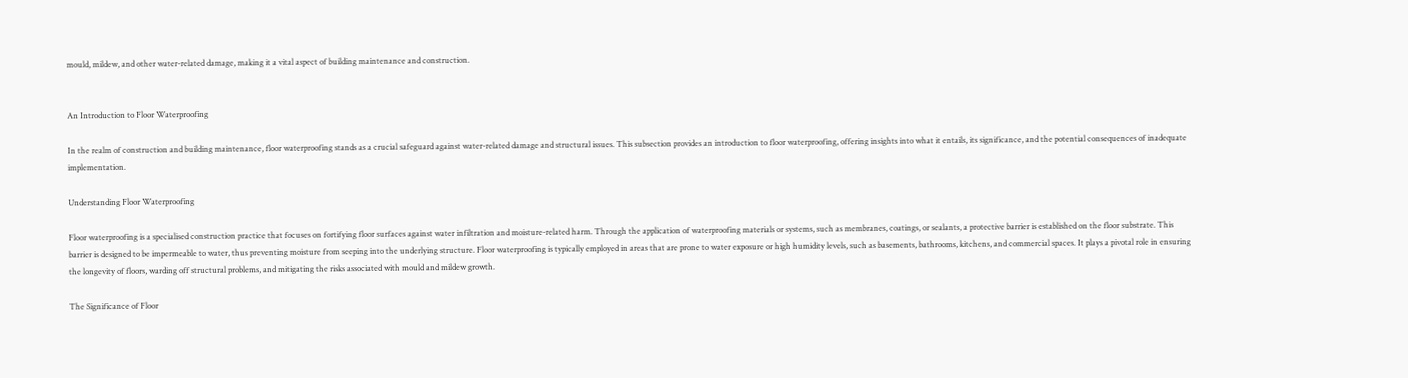mould, mildew, and other water-related damage, making it a vital aspect of building maintenance and construction.


An Introduction to Floor Waterproofing

In the realm of construction and building maintenance, floor waterproofing stands as a crucial safeguard against water-related damage and structural issues. This subsection provides an introduction to floor waterproofing, offering insights into what it entails, its significance, and the potential consequences of inadequate implementation.

Understanding Floor Waterproofing

Floor waterproofing is a specialised construction practice that focuses on fortifying floor surfaces against water infiltration and moisture-related harm. Through the application of waterproofing materials or systems, such as membranes, coatings, or sealants, a protective barrier is established on the floor substrate. This barrier is designed to be impermeable to water, thus preventing moisture from seeping into the underlying structure. Floor waterproofing is typically employed in areas that are prone to water exposure or high humidity levels, such as basements, bathrooms, kitchens, and commercial spaces. It plays a pivotal role in ensuring the longevity of floors, warding off structural problems, and mitigating the risks associated with mould and mildew growth.

The Significance of Floor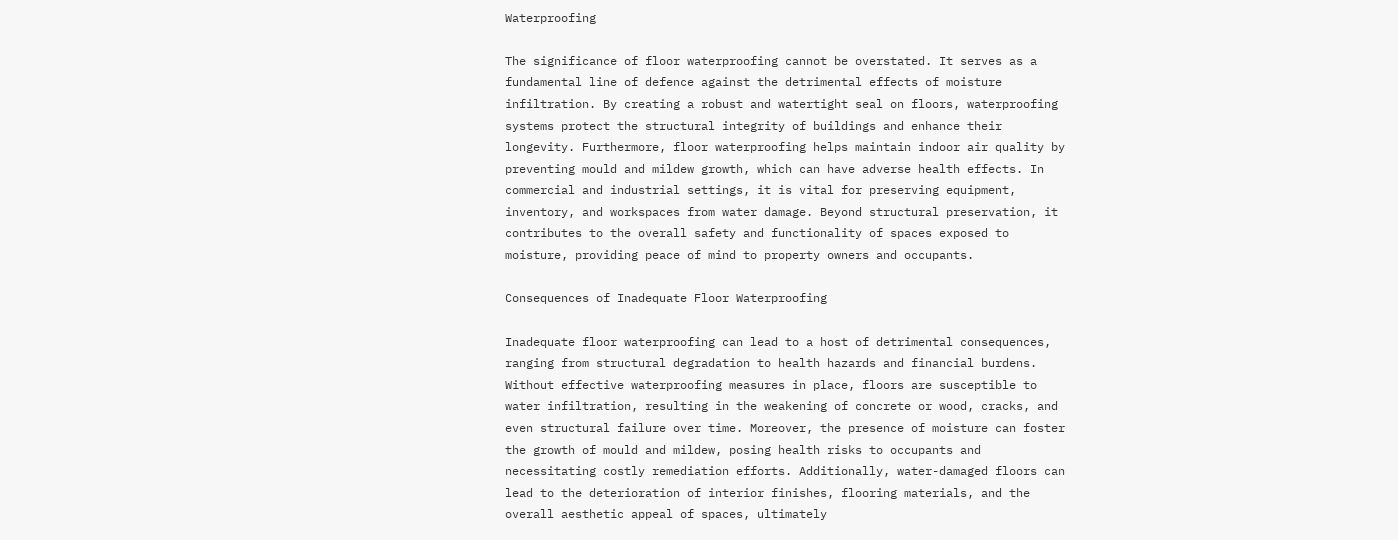Waterproofing

The significance of floor waterproofing cannot be overstated. It serves as a fundamental line of defence against the detrimental effects of moisture infiltration. By creating a robust and watertight seal on floors, waterproofing systems protect the structural integrity of buildings and enhance their longevity. Furthermore, floor waterproofing helps maintain indoor air quality by preventing mould and mildew growth, which can have adverse health effects. In commercial and industrial settings, it is vital for preserving equipment, inventory, and workspaces from water damage. Beyond structural preservation, it contributes to the overall safety and functionality of spaces exposed to moisture, providing peace of mind to property owners and occupants.

Consequences of Inadequate Floor Waterproofing

Inadequate floor waterproofing can lead to a host of detrimental consequences, ranging from structural degradation to health hazards and financial burdens. Without effective waterproofing measures in place, floors are susceptible to water infiltration, resulting in the weakening of concrete or wood, cracks, and even structural failure over time. Moreover, the presence of moisture can foster the growth of mould and mildew, posing health risks to occupants and necessitating costly remediation efforts. Additionally, water-damaged floors can lead to the deterioration of interior finishes, flooring materials, and the overall aesthetic appeal of spaces, ultimately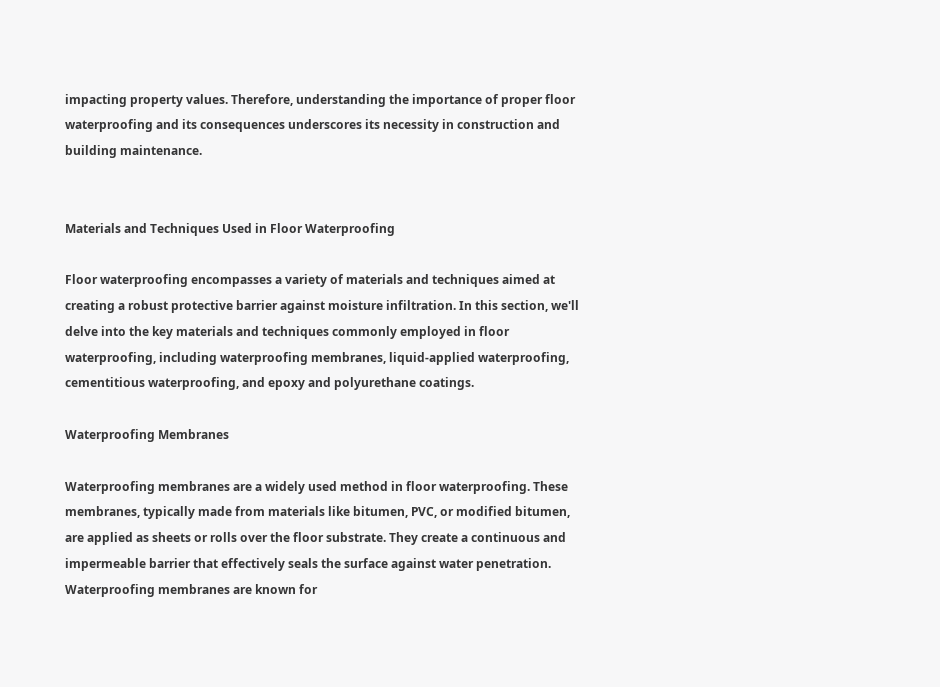impacting property values. Therefore, understanding the importance of proper floor waterproofing and its consequences underscores its necessity in construction and building maintenance.


Materials and Techniques Used in Floor Waterproofing

Floor waterproofing encompasses a variety of materials and techniques aimed at creating a robust protective barrier against moisture infiltration. In this section, we'll delve into the key materials and techniques commonly employed in floor waterproofing, including waterproofing membranes, liquid-applied waterproofing, cementitious waterproofing, and epoxy and polyurethane coatings.

Waterproofing Membranes

Waterproofing membranes are a widely used method in floor waterproofing. These membranes, typically made from materials like bitumen, PVC, or modified bitumen, are applied as sheets or rolls over the floor substrate. They create a continuous and impermeable barrier that effectively seals the surface against water penetration. Waterproofing membranes are known for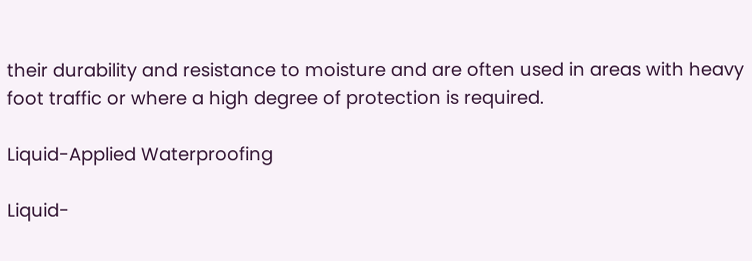their durability and resistance to moisture and are often used in areas with heavy foot traffic or where a high degree of protection is required.

Liquid-Applied Waterproofing

Liquid-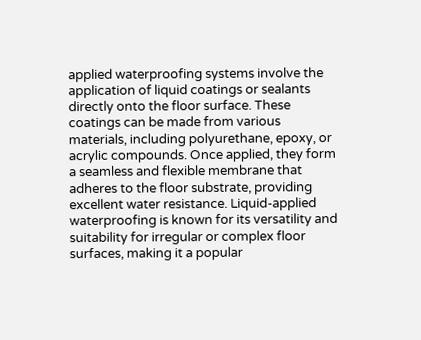applied waterproofing systems involve the application of liquid coatings or sealants directly onto the floor surface. These coatings can be made from various materials, including polyurethane, epoxy, or acrylic compounds. Once applied, they form a seamless and flexible membrane that adheres to the floor substrate, providing excellent water resistance. Liquid-applied waterproofing is known for its versatility and suitability for irregular or complex floor surfaces, making it a popular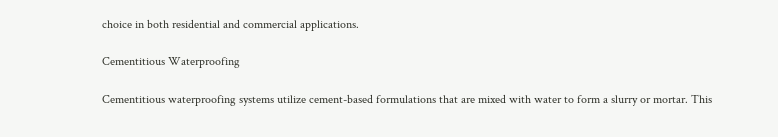choice in both residential and commercial applications.

Cementitious Waterproofing

Cementitious waterproofing systems utilize cement-based formulations that are mixed with water to form a slurry or mortar. This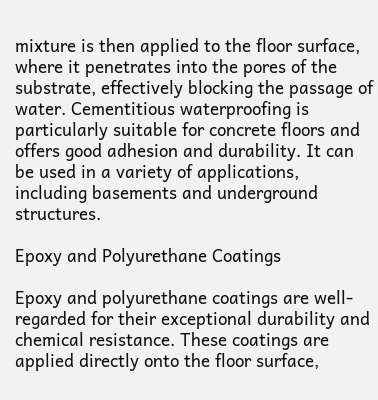mixture is then applied to the floor surface, where it penetrates into the pores of the substrate, effectively blocking the passage of water. Cementitious waterproofing is particularly suitable for concrete floors and offers good adhesion and durability. It can be used in a variety of applications, including basements and underground structures.

Epoxy and Polyurethane Coatings

Epoxy and polyurethane coatings are well-regarded for their exceptional durability and chemical resistance. These coatings are applied directly onto the floor surface,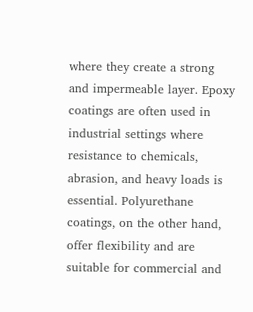where they create a strong and impermeable layer. Epoxy coatings are often used in industrial settings where resistance to chemicals, abrasion, and heavy loads is essential. Polyurethane coatings, on the other hand, offer flexibility and are suitable for commercial and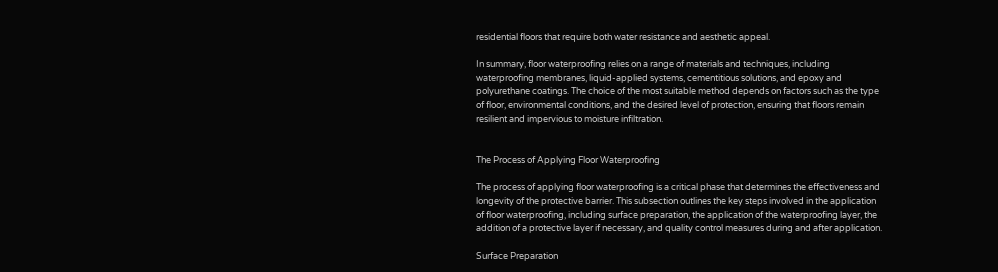residential floors that require both water resistance and aesthetic appeal.

In summary, floor waterproofing relies on a range of materials and techniques, including waterproofing membranes, liquid-applied systems, cementitious solutions, and epoxy and polyurethane coatings. The choice of the most suitable method depends on factors such as the type of floor, environmental conditions, and the desired level of protection, ensuring that floors remain resilient and impervious to moisture infiltration.


The Process of Applying Floor Waterproofing

The process of applying floor waterproofing is a critical phase that determines the effectiveness and longevity of the protective barrier. This subsection outlines the key steps involved in the application of floor waterproofing, including surface preparation, the application of the waterproofing layer, the addition of a protective layer if necessary, and quality control measures during and after application.

Surface Preparation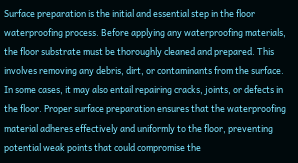Surface preparation is the initial and essential step in the floor waterproofing process. Before applying any waterproofing materials, the floor substrate must be thoroughly cleaned and prepared. This involves removing any debris, dirt, or contaminants from the surface. In some cases, it may also entail repairing cracks, joints, or defects in the floor. Proper surface preparation ensures that the waterproofing material adheres effectively and uniformly to the floor, preventing potential weak points that could compromise the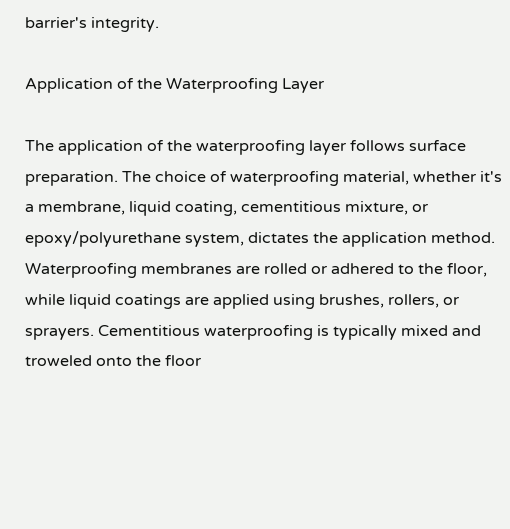barrier's integrity.

Application of the Waterproofing Layer

The application of the waterproofing layer follows surface preparation. The choice of waterproofing material, whether it's a membrane, liquid coating, cementitious mixture, or epoxy/polyurethane system, dictates the application method. Waterproofing membranes are rolled or adhered to the floor, while liquid coatings are applied using brushes, rollers, or sprayers. Cementitious waterproofing is typically mixed and troweled onto the floor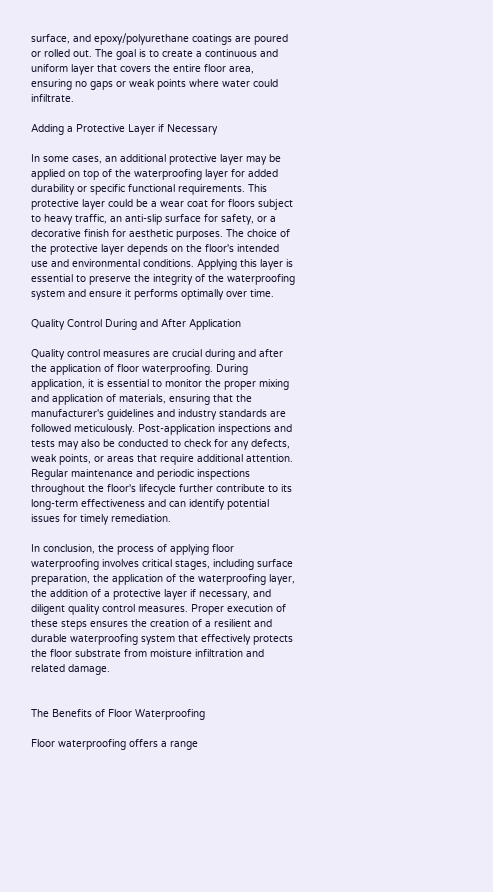surface, and epoxy/polyurethane coatings are poured or rolled out. The goal is to create a continuous and uniform layer that covers the entire floor area, ensuring no gaps or weak points where water could infiltrate.

Adding a Protective Layer if Necessary

In some cases, an additional protective layer may be applied on top of the waterproofing layer for added durability or specific functional requirements. This protective layer could be a wear coat for floors subject to heavy traffic, an anti-slip surface for safety, or a decorative finish for aesthetic purposes. The choice of the protective layer depends on the floor's intended use and environmental conditions. Applying this layer is essential to preserve the integrity of the waterproofing system and ensure it performs optimally over time.

Quality Control During and After Application

Quality control measures are crucial during and after the application of floor waterproofing. During application, it is essential to monitor the proper mixing and application of materials, ensuring that the manufacturer's guidelines and industry standards are followed meticulously. Post-application inspections and tests may also be conducted to check for any defects, weak points, or areas that require additional attention. Regular maintenance and periodic inspections throughout the floor's lifecycle further contribute to its long-term effectiveness and can identify potential issues for timely remediation.

In conclusion, the process of applying floor waterproofing involves critical stages, including surface preparation, the application of the waterproofing layer, the addition of a protective layer if necessary, and diligent quality control measures. Proper execution of these steps ensures the creation of a resilient and durable waterproofing system that effectively protects the floor substrate from moisture infiltration and related damage.


The Benefits of Floor Waterproofing

Floor waterproofing offers a range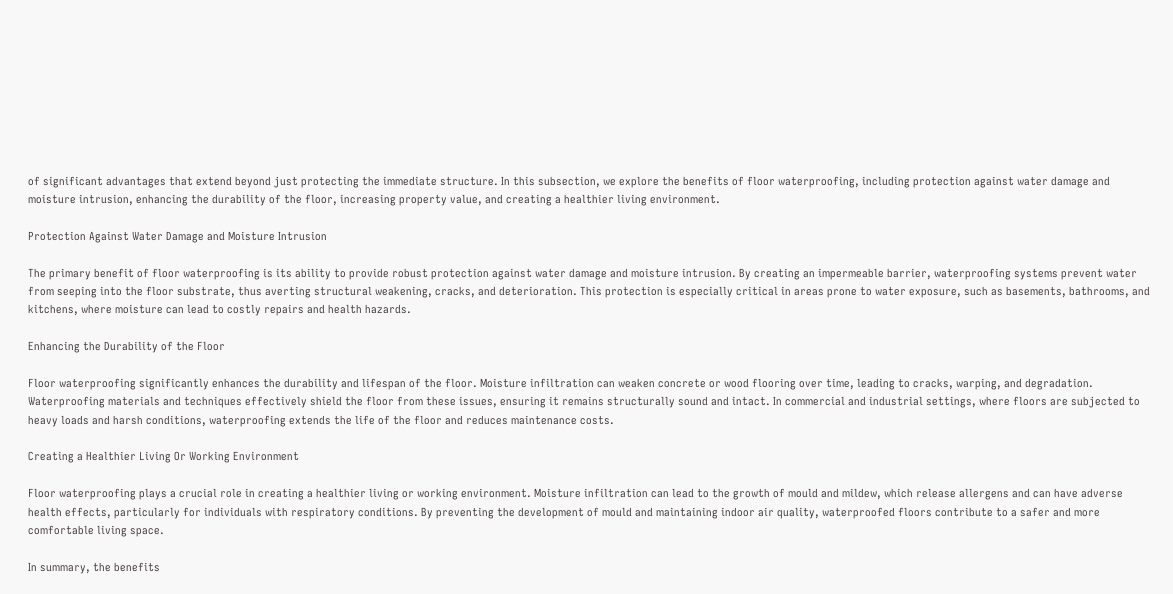of significant advantages that extend beyond just protecting the immediate structure. In this subsection, we explore the benefits of floor waterproofing, including protection against water damage and moisture intrusion, enhancing the durability of the floor, increasing property value, and creating a healthier living environment.

Protection Against Water Damage and Moisture Intrusion

The primary benefit of floor waterproofing is its ability to provide robust protection against water damage and moisture intrusion. By creating an impermeable barrier, waterproofing systems prevent water from seeping into the floor substrate, thus averting structural weakening, cracks, and deterioration. This protection is especially critical in areas prone to water exposure, such as basements, bathrooms, and kitchens, where moisture can lead to costly repairs and health hazards.

Enhancing the Durability of the Floor

Floor waterproofing significantly enhances the durability and lifespan of the floor. Moisture infiltration can weaken concrete or wood flooring over time, leading to cracks, warping, and degradation. Waterproofing materials and techniques effectively shield the floor from these issues, ensuring it remains structurally sound and intact. In commercial and industrial settings, where floors are subjected to heavy loads and harsh conditions, waterproofing extends the life of the floor and reduces maintenance costs.

Creating a Healthier Living Or Working Environment

Floor waterproofing plays a crucial role in creating a healthier living or working environment. Moisture infiltration can lead to the growth of mould and mildew, which release allergens and can have adverse health effects, particularly for individuals with respiratory conditions. By preventing the development of mould and maintaining indoor air quality, waterproofed floors contribute to a safer and more comfortable living space.

In summary, the benefits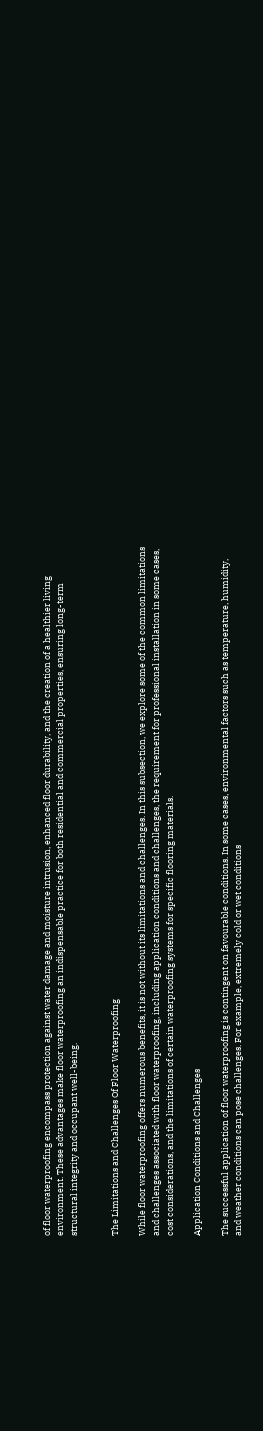of floor waterproofing encompass protection against water damage and moisture intrusion, enhanced floor durability, and the creation of a healthier living environment. These advantages make floor waterproofing an indispensable practice for both residential and commercial properties, ensuring long-term structural integrity and occupant well-being.


The Limitations and Challenges Of Floor Waterproofing

While floor waterproofing offers numerous benefits, it is not without its limitations and challenges. In this subsection, we explore some of the common limitations and challenges associated with floor waterproofing, including application conditions and challenges, the requirement for professional installation in some cases, cost considerations, and the limitations of certain waterproofing systems for specific flooring materials.

Application Conditions and Challenges

The successful application of floor waterproofing is contingent on favourable conditions. In some cases, environmental factors such as temperature, humidity, and weather conditions can pose challenges. For example, extremely cold or wet conditions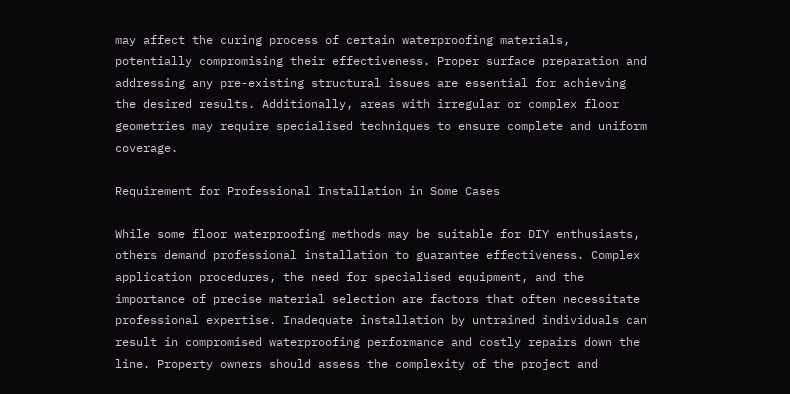may affect the curing process of certain waterproofing materials, potentially compromising their effectiveness. Proper surface preparation and addressing any pre-existing structural issues are essential for achieving the desired results. Additionally, areas with irregular or complex floor geometries may require specialised techniques to ensure complete and uniform coverage.

Requirement for Professional Installation in Some Cases

While some floor waterproofing methods may be suitable for DIY enthusiasts, others demand professional installation to guarantee effectiveness. Complex application procedures, the need for specialised equipment, and the importance of precise material selection are factors that often necessitate professional expertise. Inadequate installation by untrained individuals can result in compromised waterproofing performance and costly repairs down the line. Property owners should assess the complexity of the project and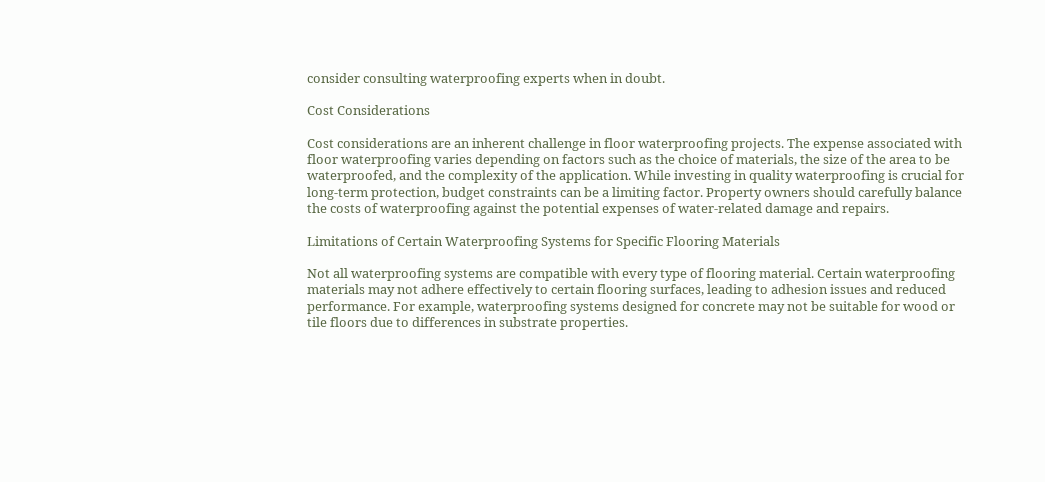consider consulting waterproofing experts when in doubt.

Cost Considerations

Cost considerations are an inherent challenge in floor waterproofing projects. The expense associated with floor waterproofing varies depending on factors such as the choice of materials, the size of the area to be waterproofed, and the complexity of the application. While investing in quality waterproofing is crucial for long-term protection, budget constraints can be a limiting factor. Property owners should carefully balance the costs of waterproofing against the potential expenses of water-related damage and repairs.

Limitations of Certain Waterproofing Systems for Specific Flooring Materials

Not all waterproofing systems are compatible with every type of flooring material. Certain waterproofing materials may not adhere effectively to certain flooring surfaces, leading to adhesion issues and reduced performance. For example, waterproofing systems designed for concrete may not be suitable for wood or tile floors due to differences in substrate properties.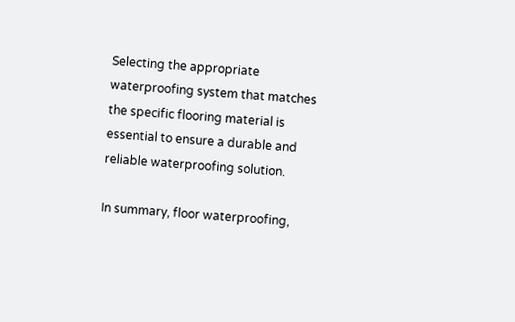Selecting the appropriate waterproofing system that matches the specific flooring material is essential to ensure a durable and reliable waterproofing solution.

In summary, floor waterproofing,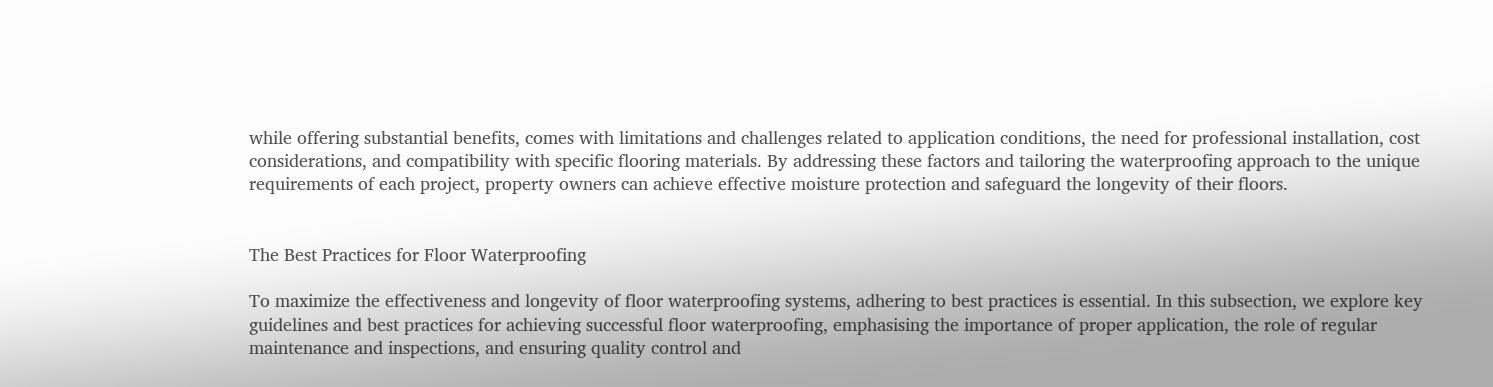while offering substantial benefits, comes with limitations and challenges related to application conditions, the need for professional installation, cost considerations, and compatibility with specific flooring materials. By addressing these factors and tailoring the waterproofing approach to the unique requirements of each project, property owners can achieve effective moisture protection and safeguard the longevity of their floors.


The Best Practices for Floor Waterproofing

To maximize the effectiveness and longevity of floor waterproofing systems, adhering to best practices is essential. In this subsection, we explore key guidelines and best practices for achieving successful floor waterproofing, emphasising the importance of proper application, the role of regular maintenance and inspections, and ensuring quality control and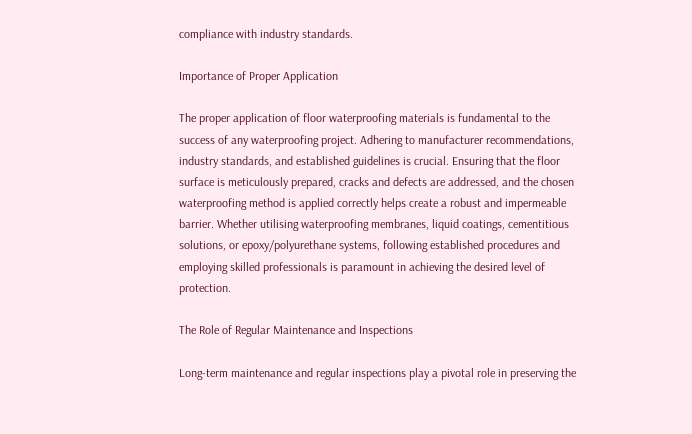compliance with industry standards.

Importance of Proper Application

The proper application of floor waterproofing materials is fundamental to the success of any waterproofing project. Adhering to manufacturer recommendations, industry standards, and established guidelines is crucial. Ensuring that the floor surface is meticulously prepared, cracks and defects are addressed, and the chosen waterproofing method is applied correctly helps create a robust and impermeable barrier. Whether utilising waterproofing membranes, liquid coatings, cementitious solutions, or epoxy/polyurethane systems, following established procedures and employing skilled professionals is paramount in achieving the desired level of protection.

The Role of Regular Maintenance and Inspections

Long-term maintenance and regular inspections play a pivotal role in preserving the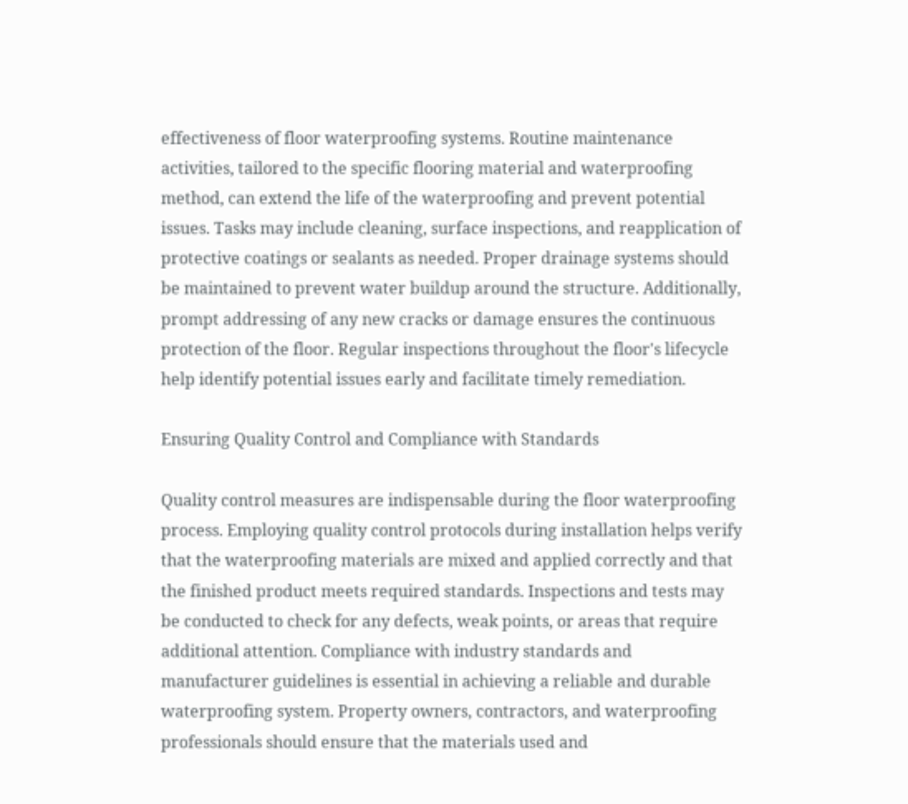effectiveness of floor waterproofing systems. Routine maintenance activities, tailored to the specific flooring material and waterproofing method, can extend the life of the waterproofing and prevent potential issues. Tasks may include cleaning, surface inspections, and reapplication of protective coatings or sealants as needed. Proper drainage systems should be maintained to prevent water buildup around the structure. Additionally, prompt addressing of any new cracks or damage ensures the continuous protection of the floor. Regular inspections throughout the floor's lifecycle help identify potential issues early and facilitate timely remediation.

Ensuring Quality Control and Compliance with Standards

Quality control measures are indispensable during the floor waterproofing process. Employing quality control protocols during installation helps verify that the waterproofing materials are mixed and applied correctly and that the finished product meets required standards. Inspections and tests may be conducted to check for any defects, weak points, or areas that require additional attention. Compliance with industry standards and manufacturer guidelines is essential in achieving a reliable and durable waterproofing system. Property owners, contractors, and waterproofing professionals should ensure that the materials used and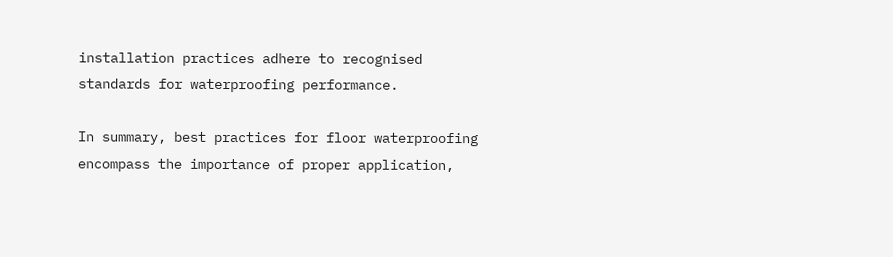installation practices adhere to recognised standards for waterproofing performance.

In summary, best practices for floor waterproofing encompass the importance of proper application,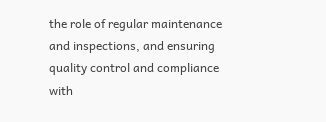the role of regular maintenance and inspections, and ensuring quality control and compliance with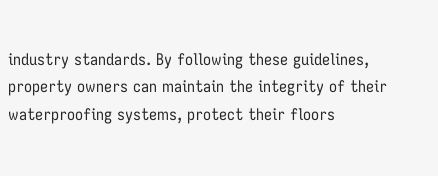industry standards. By following these guidelines, property owners can maintain the integrity of their waterproofing systems, protect their floors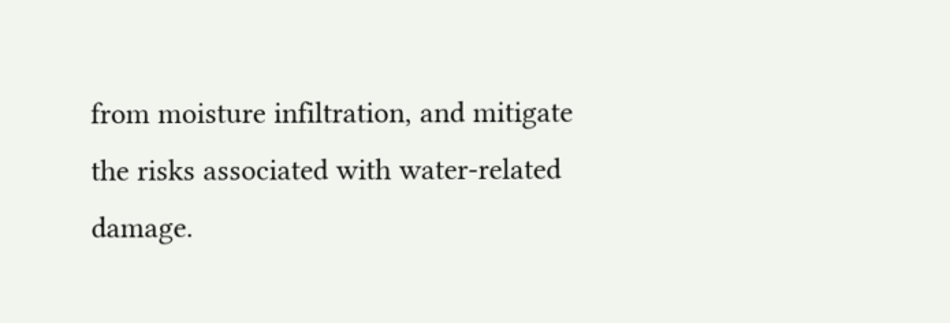from moisture infiltration, and mitigate the risks associated with water-related damage.